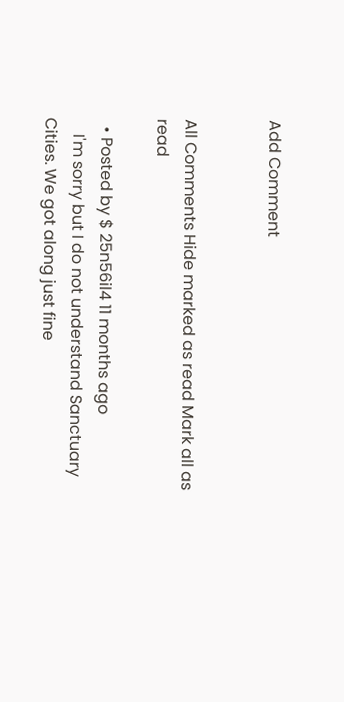Add Comment


All Comments Hide marked as read Mark all as read

  • Posted by $ 25n56il4 11 months ago
    I'm sorry but I do not understand Sanctuary Cities. We got along just fine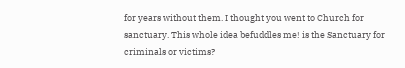for years without them. I thought you went to Church for sanctuary. This whole idea befuddles me! is the Sanctuary for criminals or victims?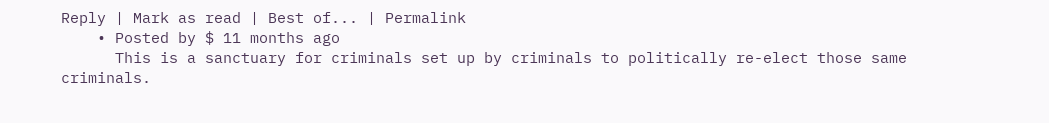Reply | Mark as read | Best of... | Permalink
    • Posted by $ 11 months ago
      This is a sanctuary for criminals set up by criminals to politically re-elect those same criminals.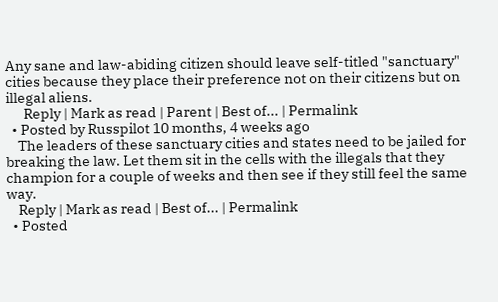Any sane and law-abiding citizen should leave self-titled "sanctuary" cities because they place their preference not on their citizens but on illegal aliens.
      Reply | Mark as read | Parent | Best of... | Permalink
  • Posted by Russpilot 10 months, 4 weeks ago
    The leaders of these sanctuary cities and states need to be jailed for breaking the law. Let them sit in the cells with the illegals that they champion for a couple of weeks and then see if they still feel the same way.
    Reply | Mark as read | Best of... | Permalink
  • Posted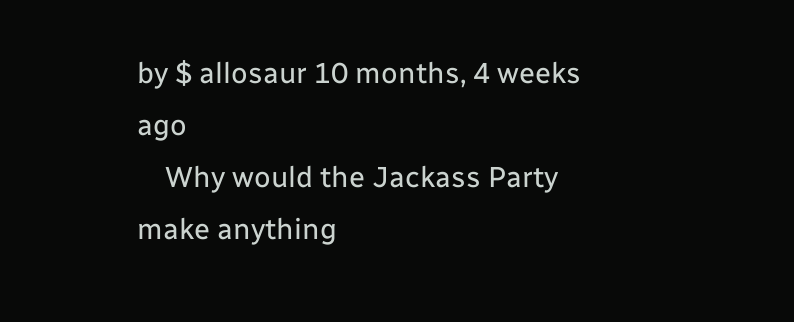by $ allosaur 10 months, 4 weeks ago
    Why would the Jackass Party make anything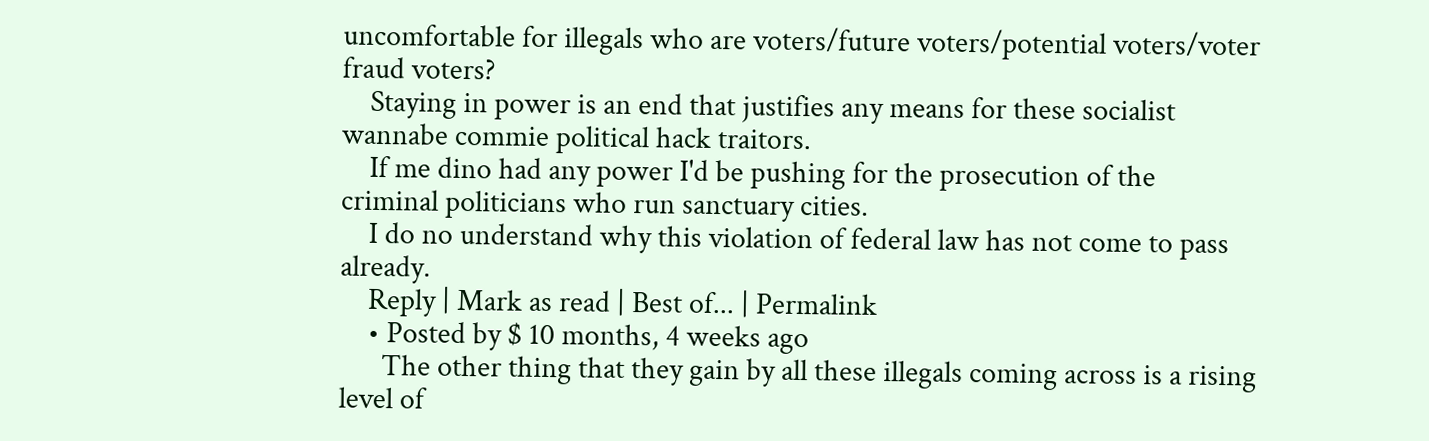uncomfortable for illegals who are voters/future voters/potential voters/voter fraud voters?
    Staying in power is an end that justifies any means for these socialist wannabe commie political hack traitors.
    If me dino had any power I'd be pushing for the prosecution of the criminal politicians who run sanctuary cities.
    I do no understand why this violation of federal law has not come to pass already.
    Reply | Mark as read | Best of... | Permalink
    • Posted by $ 10 months, 4 weeks ago
      The other thing that they gain by all these illegals coming across is a rising level of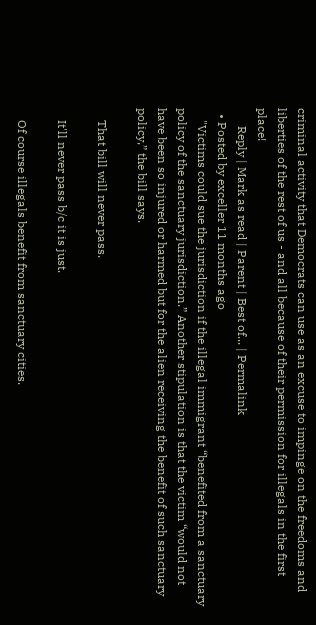criminal activity that Democrats can use as an excuse to impinge on the freedoms and liberties of the rest of us - and all because of their permission for illegals in the first place!
      Reply | Mark as read | Parent | Best of... | Permalink
  • Posted by exceller 11 months ago
    "Victims could sue the jurisdiction if the illegal immigrant “benefited from a sanctuary policy of the sanctuary jurisdiction.” Another stipulation is that the victim “would not have been so injured or harmed but for the alien receiving the benefit of such sanctuary policy,” the bill says.

    That bill will never pass.

    It'll never pass b/c it is just.

    Of course illegals benefit from sanctuary cities.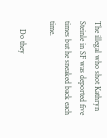The illegal who shot Kathryn Steinle in SF was deported five times but he sneaked back each time.

    Do they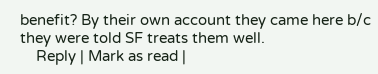benefit? By their own account they came here b/c they were told SF treats them well.
    Reply | Mark as read |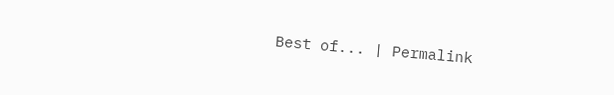Best of... | Permalink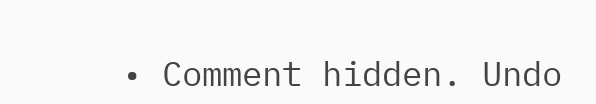• Comment hidden. Undo